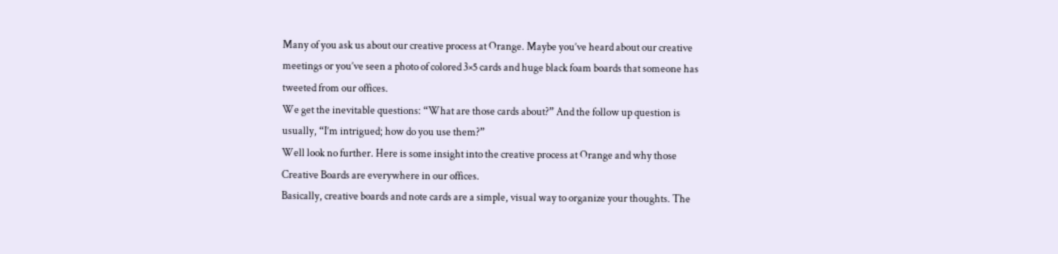Many of you ask us about our creative process at Orange. Maybe you’ve heard about our creative meetings or you’ve seen a photo of colored 3×5 cards and huge black foam boards that someone has tweeted from our offices.
We get the inevitable questions: “What are those cards about?” And the follow up question is usually, “I’m intrigued; how do you use them?”
Well look no further. Here is some insight into the creative process at Orange and why those Creative Boards are everywhere in our offices.
Basically, creative boards and note cards are a simple, visual way to organize your thoughts. The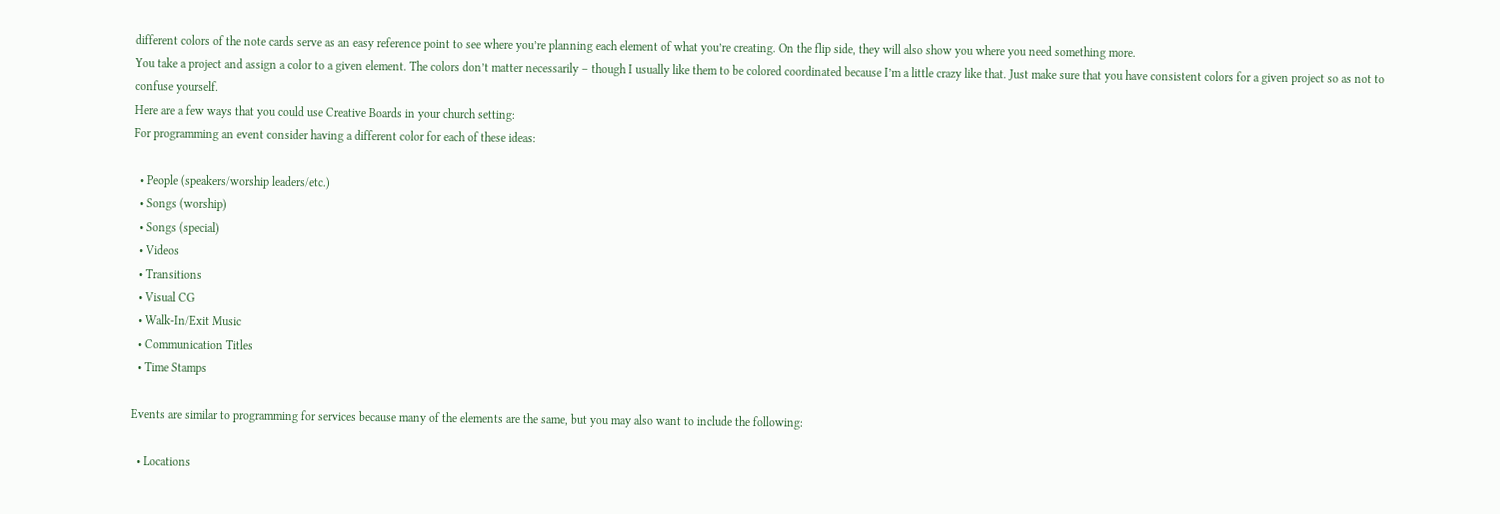different colors of the note cards serve as an easy reference point to see where you’re planning each element of what you’re creating. On the flip side, they will also show you where you need something more.
You take a project and assign a color to a given element. The colors don’t matter necessarily – though I usually like them to be colored coordinated because I’m a little crazy like that. Just make sure that you have consistent colors for a given project so as not to confuse yourself.
Here are a few ways that you could use Creative Boards in your church setting:
For programming an event consider having a different color for each of these ideas:

  • People (speakers/worship leaders/etc.)
  • Songs (worship)
  • Songs (special)
  • Videos
  • Transitions
  • Visual CG
  • Walk-In/Exit Music
  • Communication Titles
  • Time Stamps

Events are similar to programming for services because many of the elements are the same, but you may also want to include the following:

  • Locations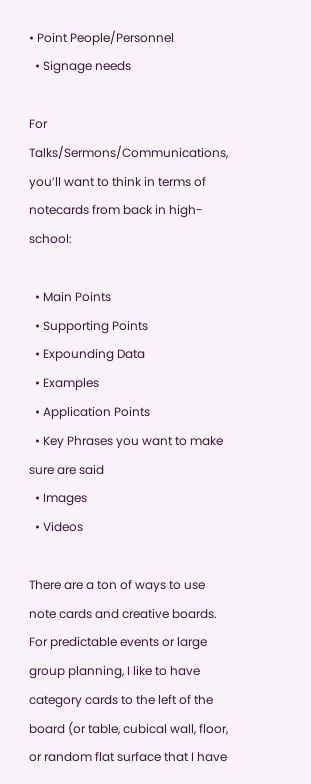• Point People/Personnel
  • Signage needs

For Talks/Sermons/Communications, you’ll want to think in terms of notecards from back in high-school:

  • Main Points
  • Supporting Points
  • Expounding Data
  • Examples
  • Application Points
  • Key Phrases you want to make sure are said
  • Images
  • Videos

There are a ton of ways to use note cards and creative boards.
For predictable events or large group planning, I like to have category cards to the left of the board (or table, cubical wall, floor, or random flat surface that I have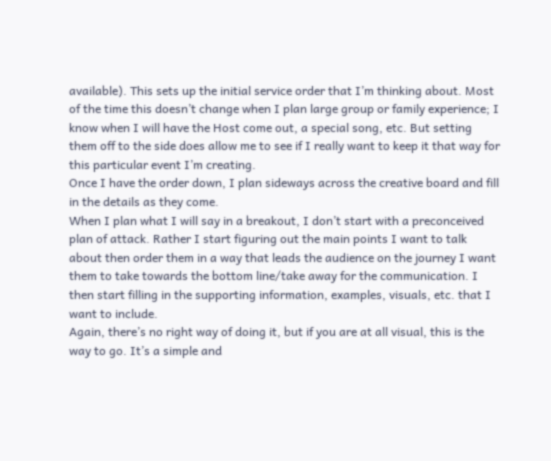available). This sets up the initial service order that I’m thinking about. Most of the time this doesn’t change when I plan large group or family experience; I know when I will have the Host come out, a special song, etc. But setting them off to the side does allow me to see if I really want to keep it that way for this particular event I’m creating.
Once I have the order down, I plan sideways across the creative board and fill in the details as they come.
When I plan what I will say in a breakout, I don’t start with a preconceived plan of attack. Rather I start figuring out the main points I want to talk about then order them in a way that leads the audience on the journey I want them to take towards the bottom line/take away for the communication. I then start filling in the supporting information, examples, visuals, etc. that I want to include.
Again, there’s no right way of doing it, but if you are at all visual, this is the way to go. It’s a simple and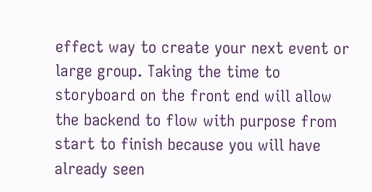effect way to create your next event or large group. Taking the time to storyboard on the front end will allow the backend to flow with purpose from start to finish because you will have already seen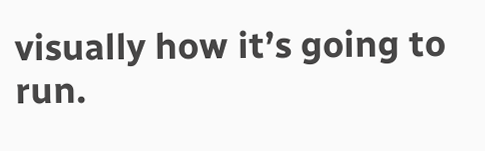visually how it’s going to run.